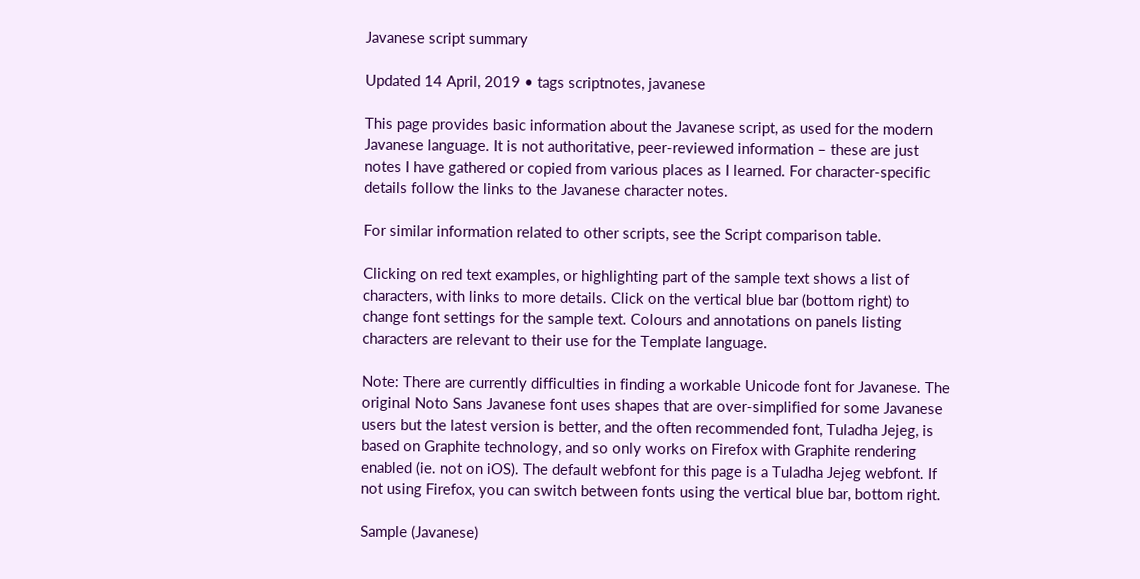Javanese script summary

Updated 14 April, 2019 • tags scriptnotes, javanese

This page provides basic information about the Javanese script, as used for the modern Javanese language. It is not authoritative, peer-reviewed information – these are just notes I have gathered or copied from various places as I learned. For character-specific details follow the links to the Javanese character notes.

For similar information related to other scripts, see the Script comparison table.

Clicking on red text examples, or highlighting part of the sample text shows a list of characters, with links to more details. Click on the vertical blue bar (bottom right) to change font settings for the sample text. Colours and annotations on panels listing characters are relevant to their use for the Template language.

Note: There are currently difficulties in finding a workable Unicode font for Javanese. The original Noto Sans Javanese font uses shapes that are over-simplified for some Javanese users but the latest version is better, and the often recommended font, Tuladha Jejeg, is based on Graphite technology, and so only works on Firefox with Graphite rendering enabled (ie. not on iOS). The default webfont for this page is a Tuladha Jejeg webfont. If not using Firefox, you can switch between fonts using the vertical blue bar, bottom right.

Sample (Javanese)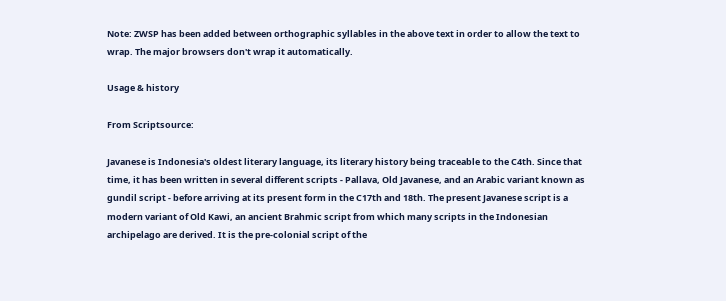Note: ZWSP has been added between orthographic syllables in the above text in order to allow the text to wrap. The major browsers don't wrap it automatically.

Usage & history

From Scriptsource:

Javanese is Indonesia's oldest literary language, its literary history being traceable to the C4th. Since that time, it has been written in several different scripts - Pallava, Old Javanese, and an Arabic variant known as gundil script - before arriving at its present form in the C17th and 18th. The present Javanese script is a modern variant of Old Kawi, an ancient Brahmic script from which many scripts in the Indonesian archipelago are derived. It is the pre-colonial script of the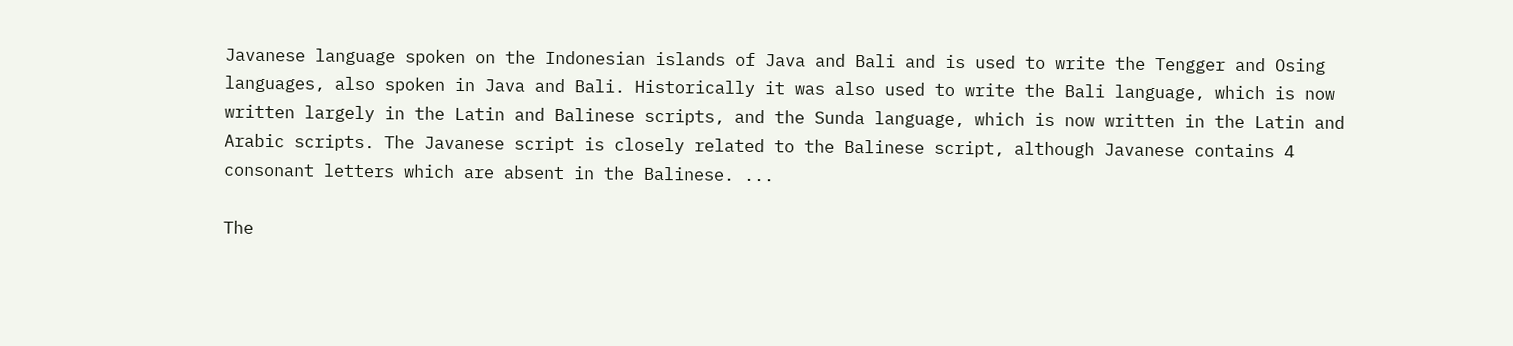Javanese language spoken on the Indonesian islands of Java and Bali and is used to write the Tengger and Osing languages, also spoken in Java and Bali. Historically it was also used to write the Bali language, which is now written largely in the Latin and Balinese scripts, and the Sunda language, which is now written in the Latin and Arabic scripts. The Javanese script is closely related to the Balinese script, although Javanese contains 4 consonant letters which are absent in the Balinese. ...

The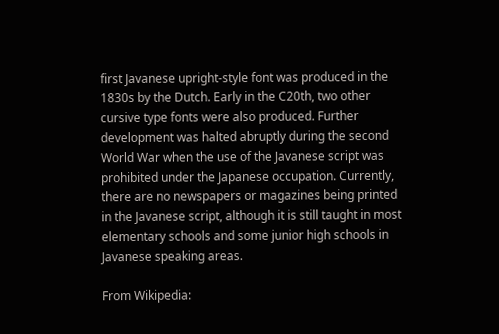first Javanese upright-style font was produced in the 1830s by the Dutch. Early in the C20th, two other cursive type fonts were also produced. Further development was halted abruptly during the second World War when the use of the Javanese script was prohibited under the Japanese occupation. Currently, there are no newspapers or magazines being printed in the Javanese script, although it is still taught in most elementary schools and some junior high schools in Javanese speaking areas.

From Wikipedia: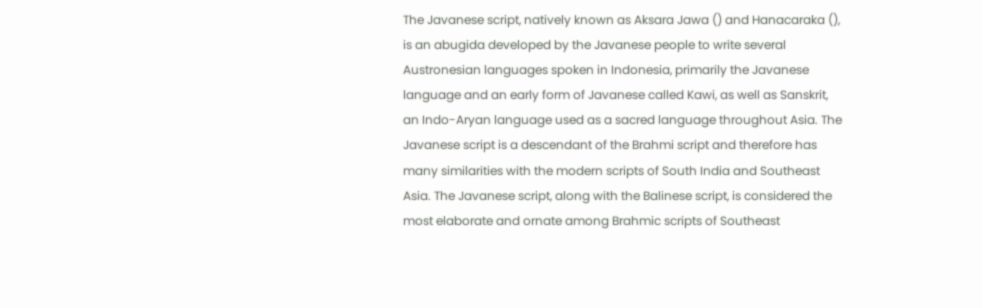The Javanese script, natively known as Aksara Jawa () and Hanacaraka (), is an abugida developed by the Javanese people to write several Austronesian languages spoken in Indonesia, primarily the Javanese language and an early form of Javanese called Kawi, as well as Sanskrit, an Indo-Aryan language used as a sacred language throughout Asia. The Javanese script is a descendant of the Brahmi script and therefore has many similarities with the modern scripts of South India and Southeast Asia. The Javanese script, along with the Balinese script, is considered the most elaborate and ornate among Brahmic scripts of Southeast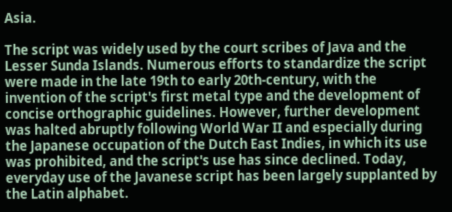Asia.

The script was widely used by the court scribes of Java and the Lesser Sunda Islands. Numerous efforts to standardize the script were made in the late 19th to early 20th-century, with the invention of the script's first metal type and the development of concise orthographic guidelines. However, further development was halted abruptly following World War II and especially during the Japanese occupation of the Dutch East Indies, in which its use was prohibited, and the script's use has since declined. Today, everyday use of the Javanese script has been largely supplanted by the Latin alphabet.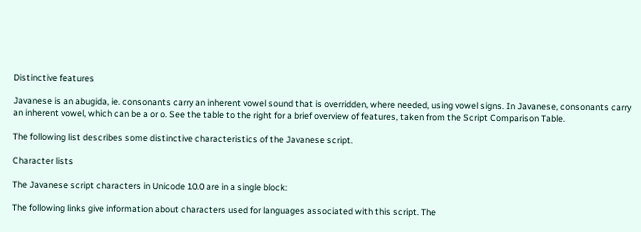Distinctive features

Javanese is an abugida, ie. consonants carry an inherent vowel sound that is overridden, where needed, using vowel signs. In Javanese, consonants carry an inherent vowel, which can be a or o. See the table to the right for a brief overview of features, taken from the Script Comparison Table.

The following list describes some distinctive characteristics of the Javanese script.

Character lists

The Javanese script characters in Unicode 10.0 are in a single block:

The following links give information about characters used for languages associated with this script. The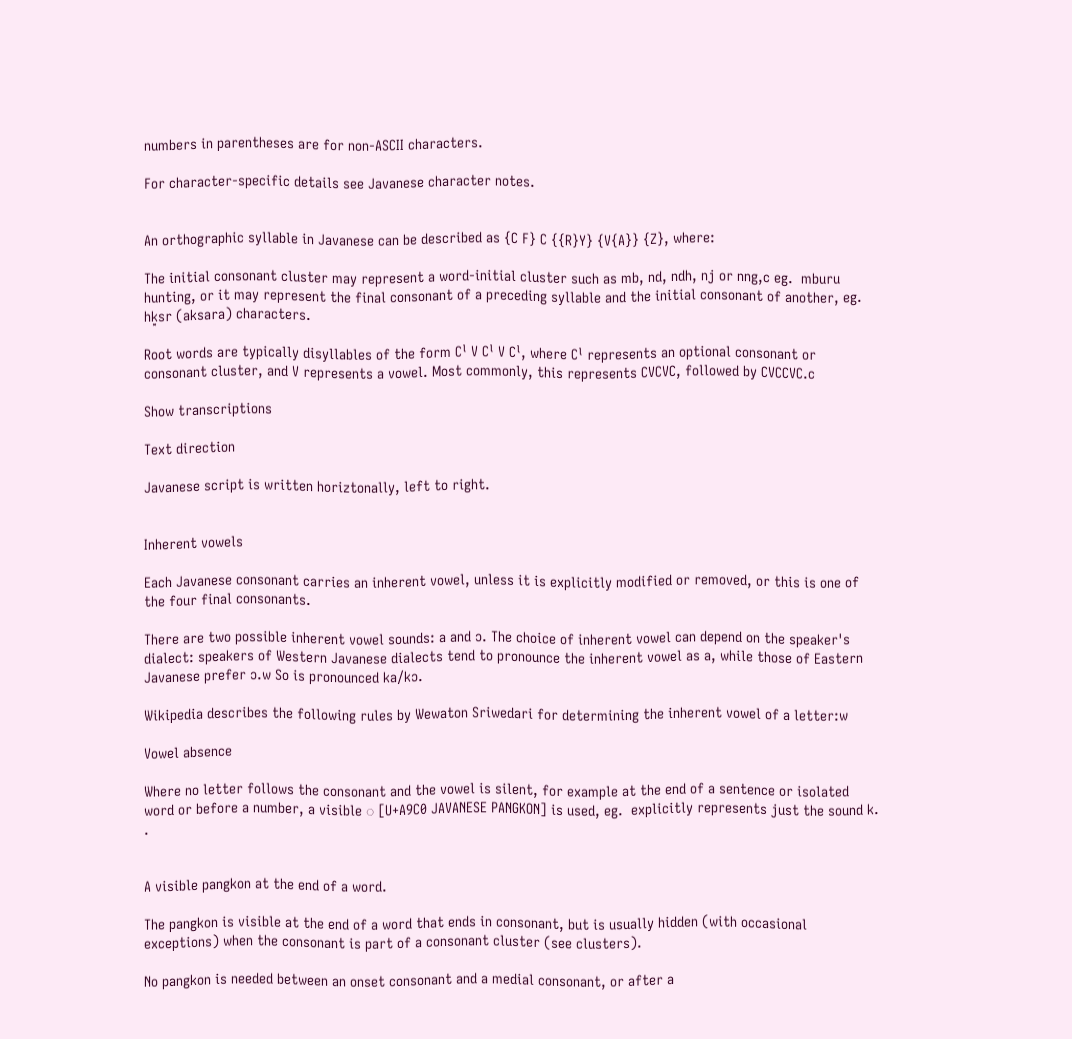numbers in parentheses are for non-ASCII characters.

For character-specific details see Javanese character notes.


An orthographic syllable in Javanese can be described as {C F} C {{R}Y} {V{A}} {Z}, where:

The initial consonant cluster may represent a word-initial cluster such as mb, nd, ndh, nj or nng,c eg.  mburu hunting, or it may represent the final consonant of a preceding syllable and the initial consonant of another, eg.  hk͓sr (aksara) characters.

Root words are typically disyllables of the form Cˡ V Cˡ V Cˡ, where Cˡ represents an optional consonant or consonant cluster, and V represents a vowel. Most commonly, this represents CVCVC, followed by CVCCVC.c

Show transcriptions

Text direction

Javanese script is written horiztonally, left to right.


Inherent vowels

Each Javanese consonant carries an inherent vowel, unless it is explicitly modified or removed, or this is one of the four final consonants.

There are two possible inherent vowel sounds: a and ɔ. The choice of inherent vowel can depend on the speaker's dialect: speakers of Western Javanese dialects tend to pronounce the inherent vowel as a, while those of Eastern Javanese prefer ɔ.w So is pronounced ka/kɔ.

Wikipedia describes the following rules by Wewaton Sriwedari for determining the inherent vowel of a letter:w

Vowel absence

Where no letter follows the consonant and the vowel is silent, for example at the end of a sentence or isolated word or before a number, a visible ◌ [U+A9C0 JAVANESE PANGKON] is used, eg.  explicitly represents just the sound k. .


A visible pangkon at the end of a word.

The pangkon is visible at the end of a word that ends in consonant, but is usually hidden (with occasional exceptions) when the consonant is part of a consonant cluster (see clusters).

No pangkon is needed between an onset consonant and a medial consonant, or after a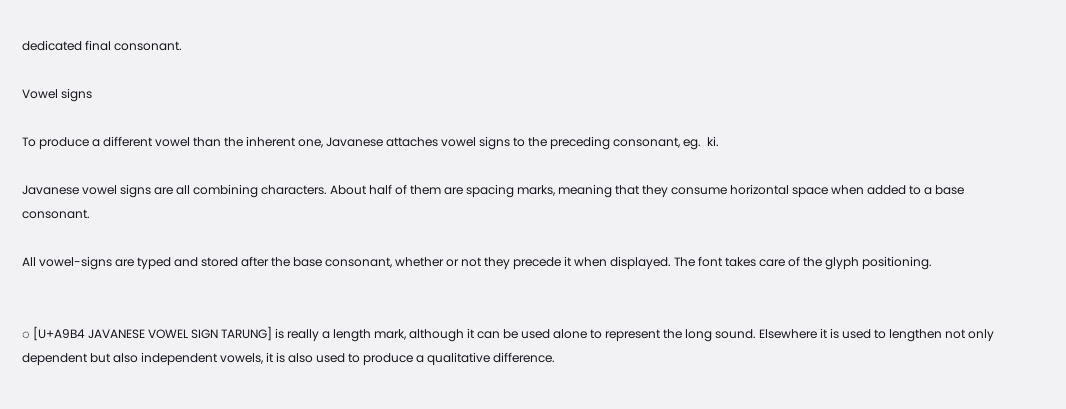dedicated final consonant.

Vowel signs

To produce a different vowel than the inherent one, Javanese attaches vowel signs to the preceding consonant, eg.  ki.

Javanese vowel signs are all combining characters. About half of them are spacing marks, meaning that they consume horizontal space when added to a base consonant.

All vowel-signs are typed and stored after the base consonant, whether or not they precede it when displayed. The font takes care of the glyph positioning.


◌ [U+A9B4 JAVANESE VOWEL SIGN TARUNG] is really a length mark, although it can be used alone to represent the long sound. Elsewhere it is used to lengthen not only dependent but also independent vowels, it is also used to produce a qualitative difference.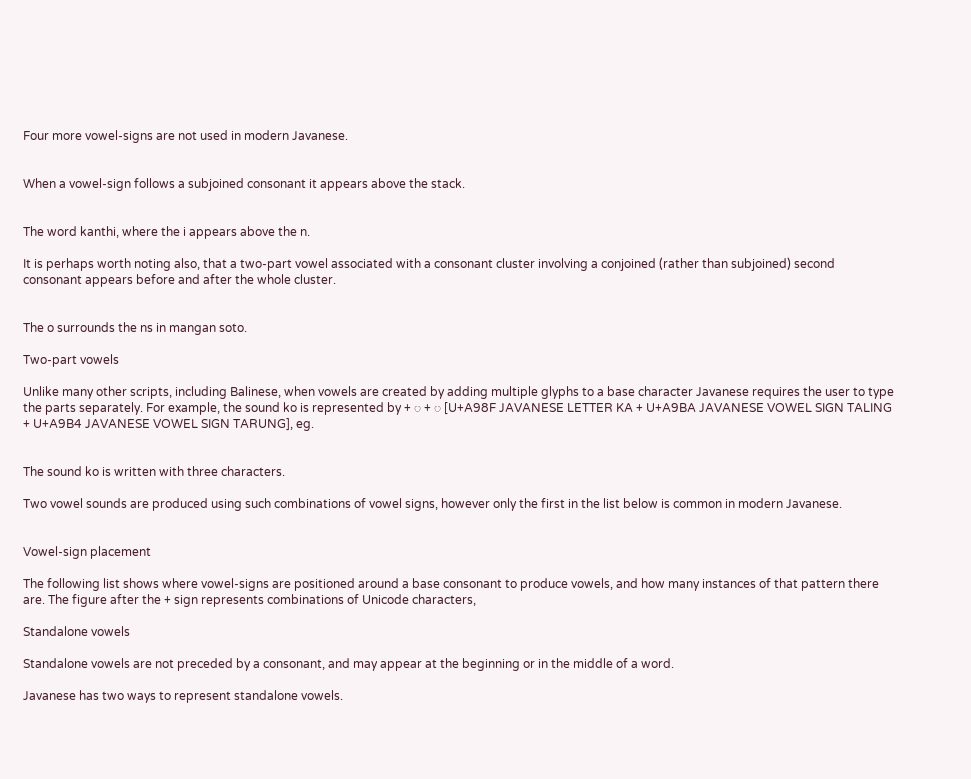Four more vowel-signs are not used in modern Javanese.


When a vowel-sign follows a subjoined consonant it appears above the stack.


The word kanthi, where the i appears above the n.

It is perhaps worth noting also, that a two-part vowel associated with a consonant cluster involving a conjoined (rather than subjoined) second consonant appears before and after the whole cluster.


The o surrounds the ns in mangan soto.

Two-part vowels

Unlike many other scripts, including Balinese, when vowels are created by adding multiple glyphs to a base character Javanese requires the user to type the parts separately. For example, the sound ko is represented by + ◌ + ◌ [U+A98F JAVANESE LETTER KA + U+A9BA JAVANESE VOWEL SIGN TALING + U+A9B4 JAVANESE VOWEL SIGN TARUNG], eg.


The sound ko is written with three characters.

Two vowel sounds are produced using such combinations of vowel signs, however only the first in the list below is common in modern Javanese.


Vowel-sign placement

The following list shows where vowel-signs are positioned around a base consonant to produce vowels, and how many instances of that pattern there are. The figure after the + sign represents combinations of Unicode characters,

Standalone vowels

Standalone vowels are not preceded by a consonant, and may appear at the beginning or in the middle of a word.

Javanese has two ways to represent standalone vowels.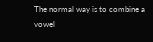The normal way is to combine a vowel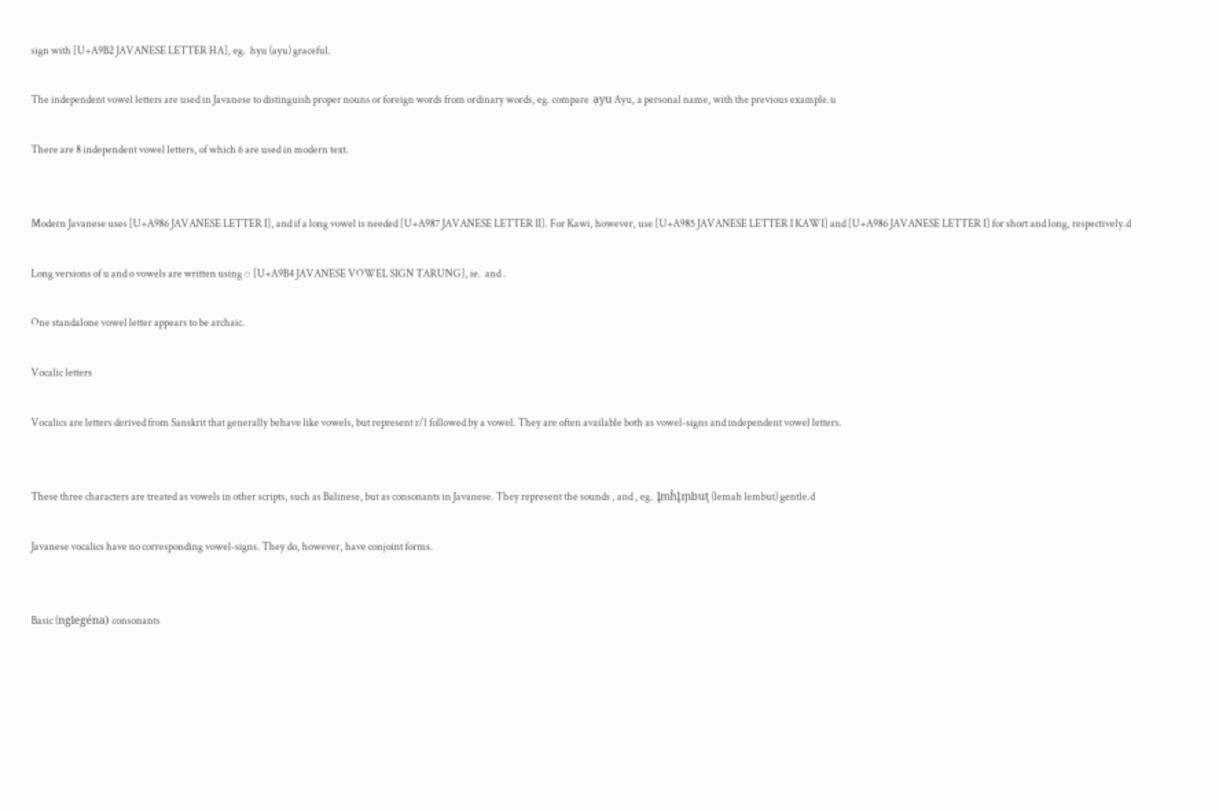sign with [U+A9B2 JAVANESE LETTER HA], eg.  hyu (ayu) graceful.

The independent vowel letters are used in Javanese to distinguish proper nouns or foreign words from ordinary words, eg. compare  ạyu Ayu, a personal name, with the previous example.u

There are 8 independent vowel letters, of which 6 are used in modern text.


Modern Javanese uses [U+A986 JAVANESE LETTER I], and if a long vowel is needed [U+A987 JAVANESE LETTER II]. For Kawi, however, use [U+A985 JAVANESE LETTER I KAWI] and [U+A986 JAVANESE LETTER I] for short and long, respectively.d

Long versions of u and o vowels are written using ◌ [U+A9B4 JAVANESE VOWEL SIGN TARUNG], ie.  and .

One standalone vowel letter appears to be archaic.

Vocalic letters

Vocalics are letters derived from Sanskrit that generally behave like vowels, but represent r/l followed by a vowel. They are often available both as vowel-signs and independent vowel letters.


These three characters are treated as vowels in other scripts, such as Balinese, but as consonants in Javanese. They represent the sounds , and , eg.  l̥mh̽l̥m͓but͓ (lemah lembut) gentle.d

Javanese vocalics have no corresponding vowel-signs. They do, however, have conjoint forms.


Basic (nglegéna) consonants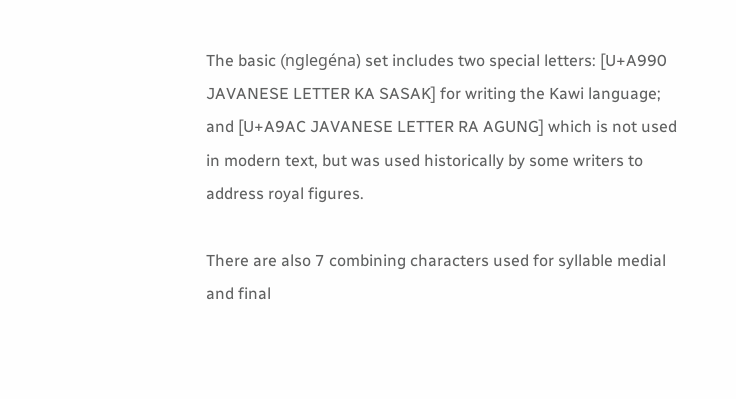The basic (nglegéna) set includes two special letters: [U+A990 JAVANESE LETTER KA SASAK] for writing the Kawi language; and [U+A9AC JAVANESE LETTER RA AGUNG] which is not used in modern text, but was used historically by some writers to address royal figures.

There are also 7 combining characters used for syllable medial and final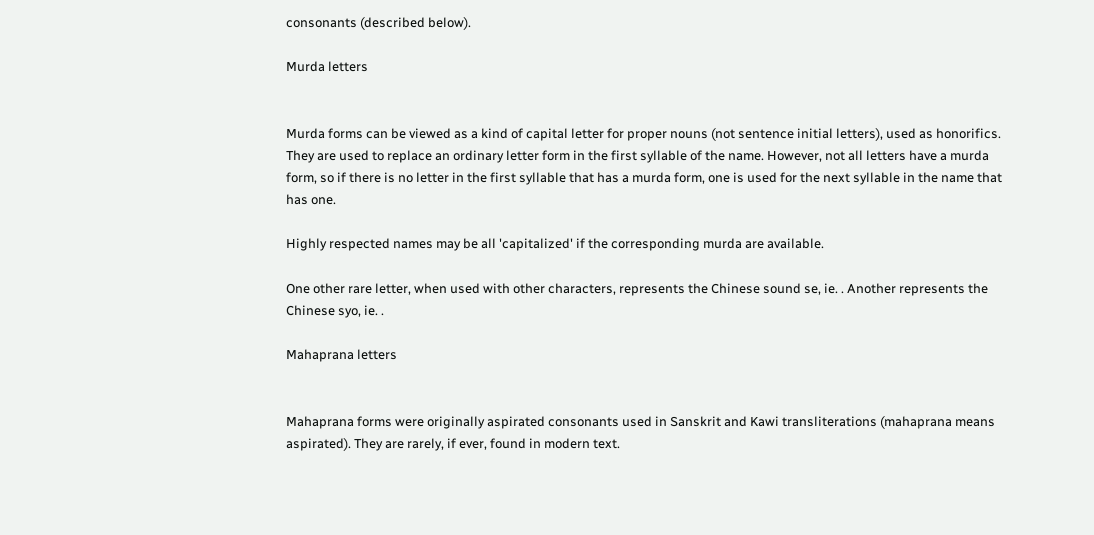consonants (described below).

Murda letters


Murda forms can be viewed as a kind of capital letter for proper nouns (not sentence initial letters), used as honorifics. They are used to replace an ordinary letter form in the first syllable of the name. However, not all letters have a murda form, so if there is no letter in the first syllable that has a murda form, one is used for the next syllable in the name that has one.

Highly respected names may be all 'capitalized' if the corresponding murda are available.

One other rare letter, when used with other characters, represents the Chinese sound se, ie. . Another represents the Chinese syo, ie. .

Mahaprana letters


Mahaprana forms were originally aspirated consonants used in Sanskrit and Kawi transliterations (mahaprana means aspirated). They are rarely, if ever, found in modern text.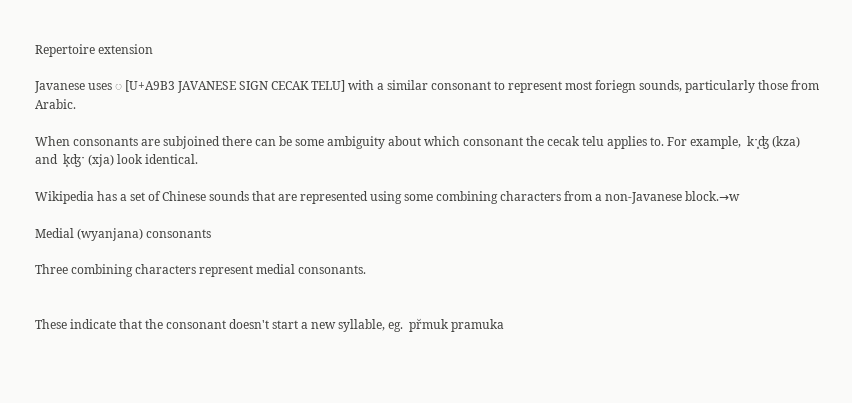Repertoire extension

Javanese uses ◌ [U+A9B3 JAVANESE SIGN CECAK TELU] with a similar consonant to represent most foriegn sounds, particularly those from Arabic.

When consonants are subjoined there can be some ambiguity about which consonant the cecak telu applies to. For example,  kˑ͓ʤ (kza) and  k͓ʤˑ (xja) look identical.

Wikipedia has a set of Chinese sounds that are represented using some combining characters from a non-Javanese block.→w

Medial (wyanjana) consonants

Three combining characters represent medial consonants.


These indicate that the consonant doesn't start a new syllable, eg.  pr̆muk pramuka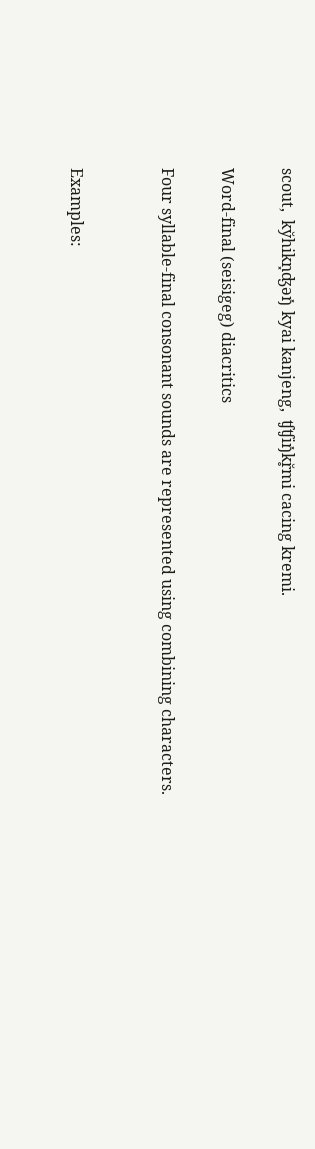scout,  ky̆hikn͓ʤəŋ̽ kyai kanjeng,  ʧʧiŋ̽kr̥̆mi cacing kremi.

Word-final (seisigeg) diacritics

Four syllable-final consonant sounds are represented using combining characters.


Examples: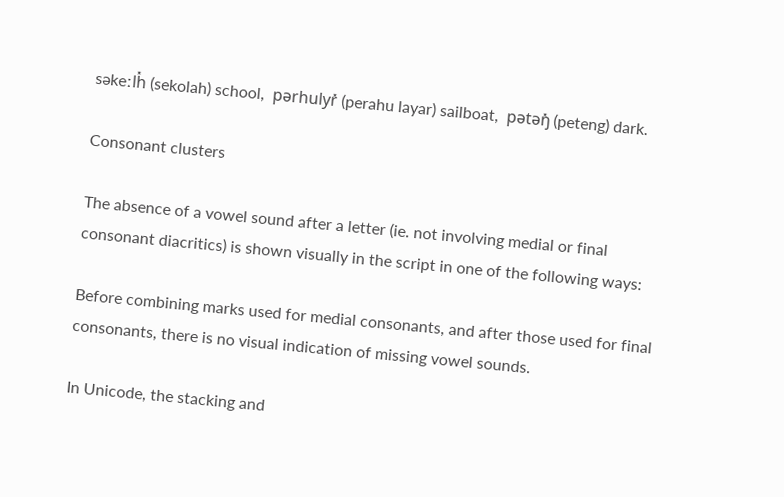səkeːlh̽ (sekolah) school,  pərhulyr̽ (perahu layar) sailboat,  pətəŋ̽ (peteng) dark.

Consonant clusters

The absence of a vowel sound after a letter (ie. not involving medial or final consonant diacritics) is shown visually in the script in one of the following ways:

Before combining marks used for medial consonants, and after those used for final consonants, there is no visual indication of missing vowel sounds.

In Unicode, the stacking and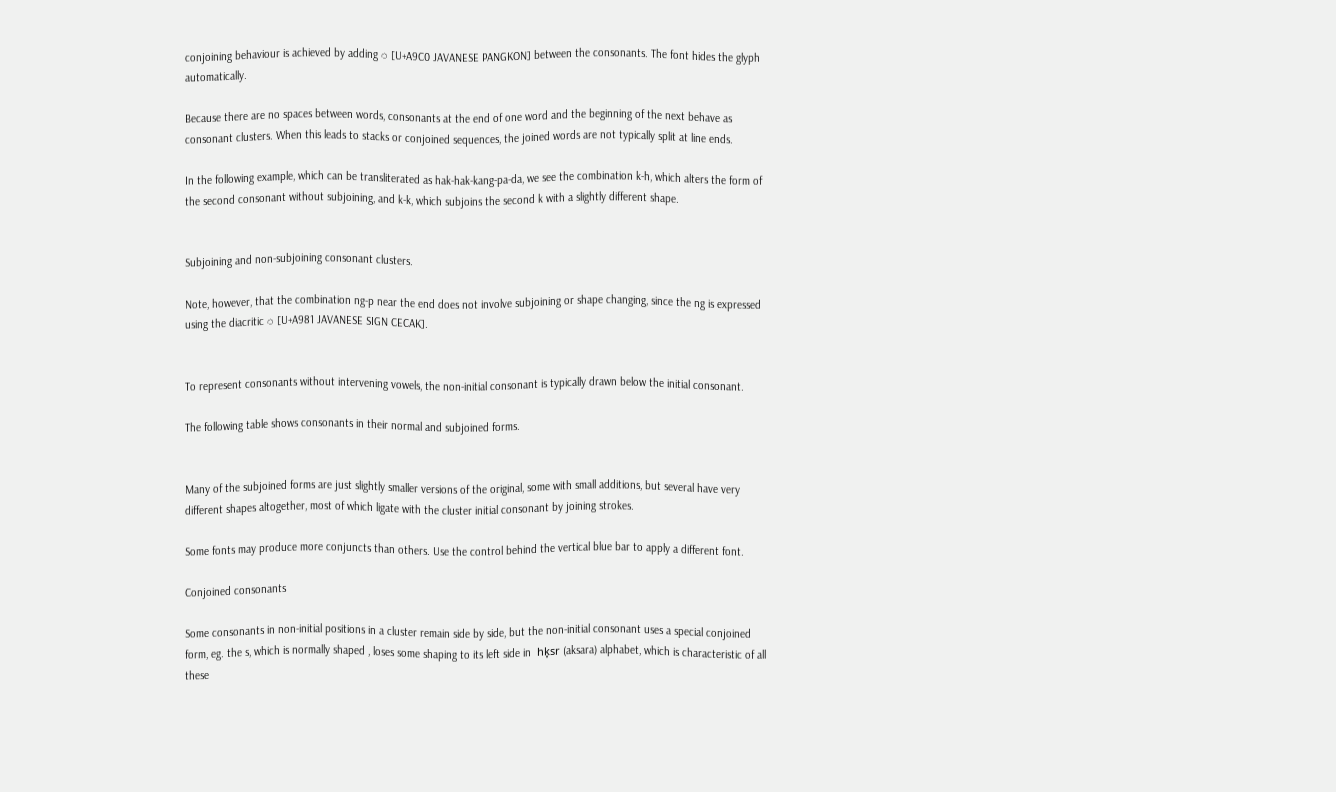conjoining behaviour is achieved by adding ◌ [U+A9C0 JAVANESE PANGKON] between the consonants. The font hides the glyph automatically.

Because there are no spaces between words, consonants at the end of one word and the beginning of the next behave as consonant clusters. When this leads to stacks or conjoined sequences, the joined words are not typically split at line ends.

In the following example, which can be transliterated as hak-hak-kang-pa-da, we see the combination k-h, which alters the form of the second consonant without subjoining, and k-k, which subjoins the second k with a slightly different shape.


Subjoining and non-subjoining consonant clusters.

Note, however, that the combination ng-p near the end does not involve subjoining or shape changing, since the ng is expressed using the diacritic ◌ [U+A981 JAVANESE SIGN CECAK].


To represent consonants without intervening vowels, the non-initial consonant is typically drawn below the initial consonant.

The following table shows consonants in their normal and subjoined forms.


Many of the subjoined forms are just slightly smaller versions of the original, some with small additions, but several have very different shapes altogether, most of which ligate with the cluster initial consonant by joining strokes.

Some fonts may produce more conjuncts than others. Use the control behind the vertical blue bar to apply a different font.

Conjoined consonants

Some consonants in non-initial positions in a cluster remain side by side, but the non-initial consonant uses a special conjoined form, eg. the s, which is normally shaped , loses some shaping to its left side in  hk͓sr (aksara) alphabet, which is characteristic of all these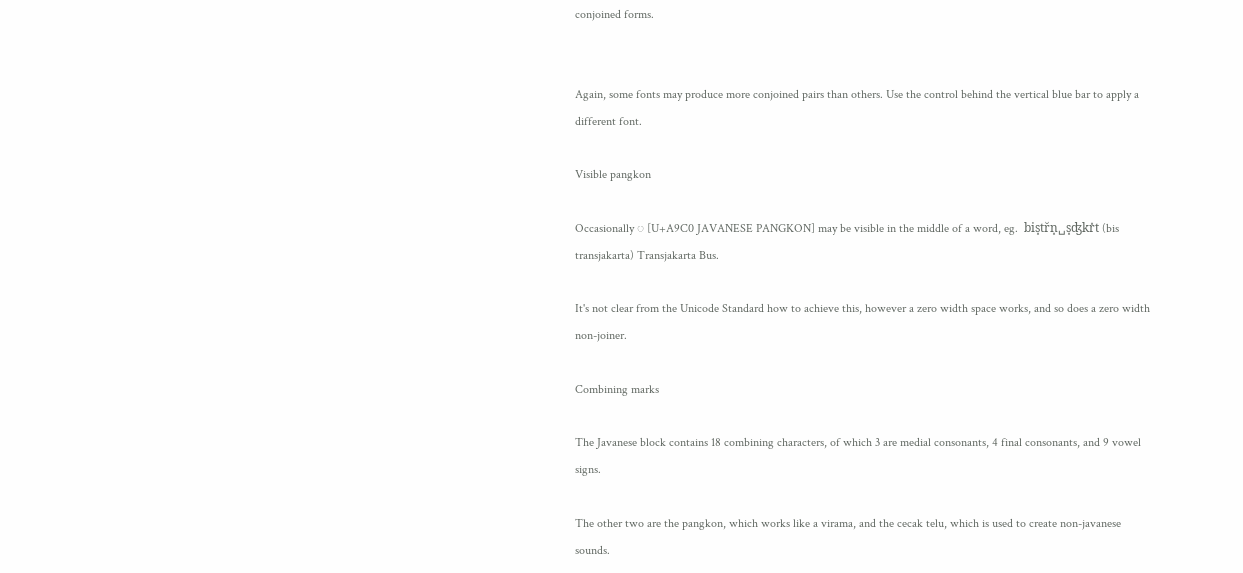conjoined forms.


Again, some fonts may produce more conjoined pairs than others. Use the control behind the vertical blue bar to apply a different font.

Visible pangkon

Occasionally ◌ [U+A9C0 JAVANESE PANGKON] may be visible in the middle of a word, eg.  bis͓tr̆n͓␣s͓ʤkr̽t (bis transjakarta) Transjakarta Bus.

It's not clear from the Unicode Standard how to achieve this, however a zero width space works, and so does a zero width non-joiner.

Combining marks

The Javanese block contains 18 combining characters, of which 3 are medial consonants, 4 final consonants, and 9 vowel signs.

The other two are the pangkon, which works like a virama, and the cecak telu, which is used to create non-javanese sounds.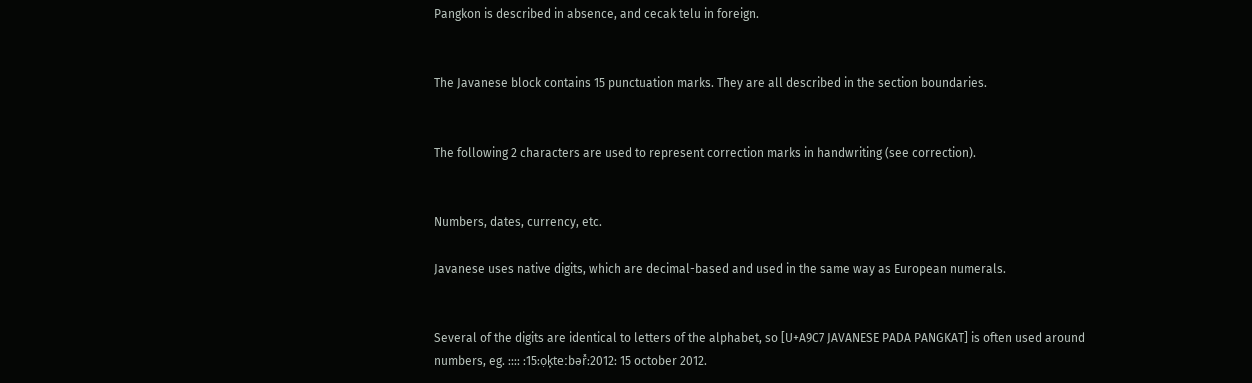Pangkon is described in absence, and cecak telu in foreign.


The Javanese block contains 15 punctuation marks. They are all described in the section boundaries.


The following 2 characters are used to represent correction marks in handwriting (see correction).


Numbers, dates, currency, etc.

Javanese uses native digits, which are decimal-based and used in the same way as European numerals.


Several of the digits are identical to letters of the alphabet, so [U+A9C7 JAVANESE PADA PANGKAT] is often used around numbers, eg. :::: :15:ọk͓teːbər̽:2012: 15 october 2012.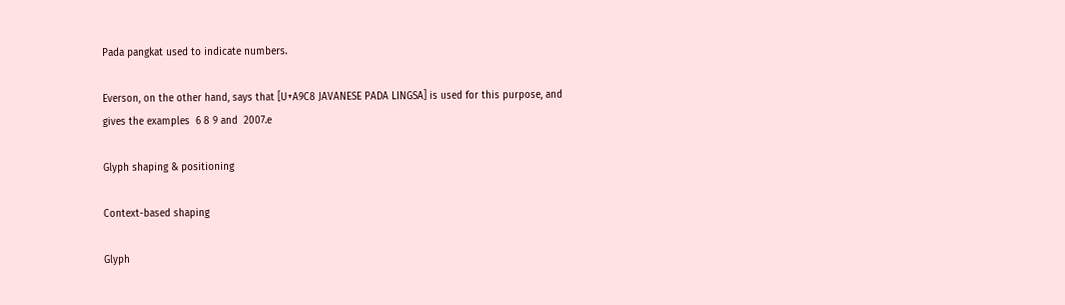Pada pangkat used to indicate numbers.

Everson, on the other hand, says that [U+A9C8 JAVANESE PADA LINGSA] is used for this purpose, and gives the examples  6 8 9 and  2007.e

Glyph shaping & positioning

Context-based shaping

Glyph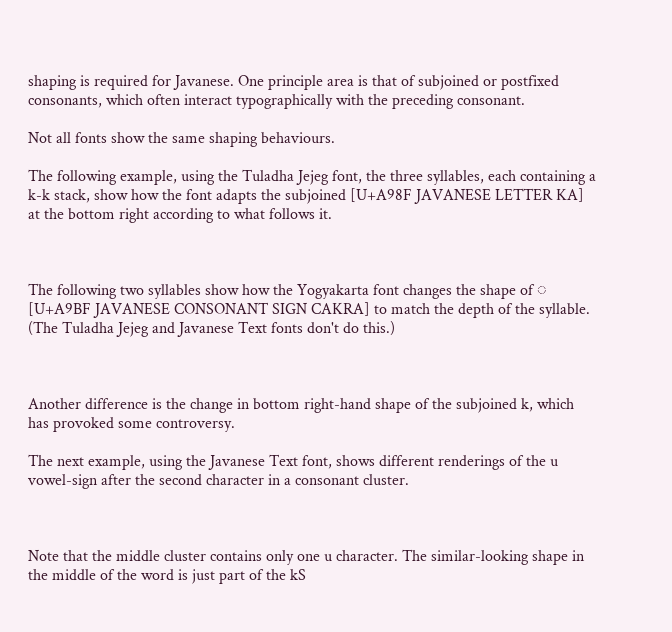shaping is required for Javanese. One principle area is that of subjoined or postfixed consonants, which often interact typographically with the preceding consonant.

Not all fonts show the same shaping behaviours.

The following example, using the Tuladha Jejeg font, the three syllables, each containing a k-k stack, show how the font adapts the subjoined [U+A98F JAVANESE LETTER KA] at the bottom right according to what follows it.



The following two syllables show how the Yogyakarta font changes the shape of ◌ [U+A9BF JAVANESE CONSONANT SIGN CAKRA] to match the depth of the syllable. (The Tuladha Jejeg and Javanese Text fonts don't do this.)



Another difference is the change in bottom right-hand shape of the subjoined k, which has provoked some controversy.

The next example, using the Javanese Text font, shows different renderings of the u vowel-sign after the second character in a consonant cluster.



Note that the middle cluster contains only one u character. The similar-looking shape in the middle of the word is just part of the kS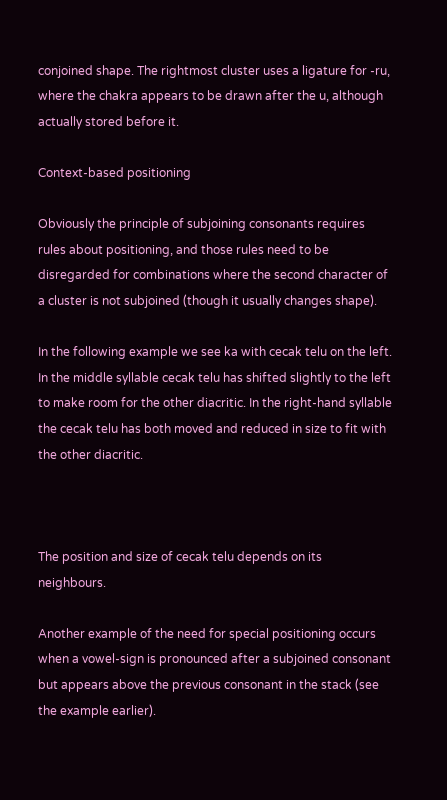conjoined shape. The rightmost cluster uses a ligature for -ru, where the chakra appears to be drawn after the u, although actually stored before it.

Context-based positioning

Obviously the principle of subjoining consonants requires rules about positioning, and those rules need to be disregarded for combinations where the second character of a cluster is not subjoined (though it usually changes shape).

In the following example we see ka with cecak telu on the left. In the middle syllable cecak telu has shifted slightly to the left to make room for the other diacritic. In the right-hand syllable the cecak telu has both moved and reduced in size to fit with the other diacritic.



The position and size of cecak telu depends on its neighbours.

Another example of the need for special positioning occurs when a vowel-sign is pronounced after a subjoined consonant but appears above the previous consonant in the stack (see the example earlier).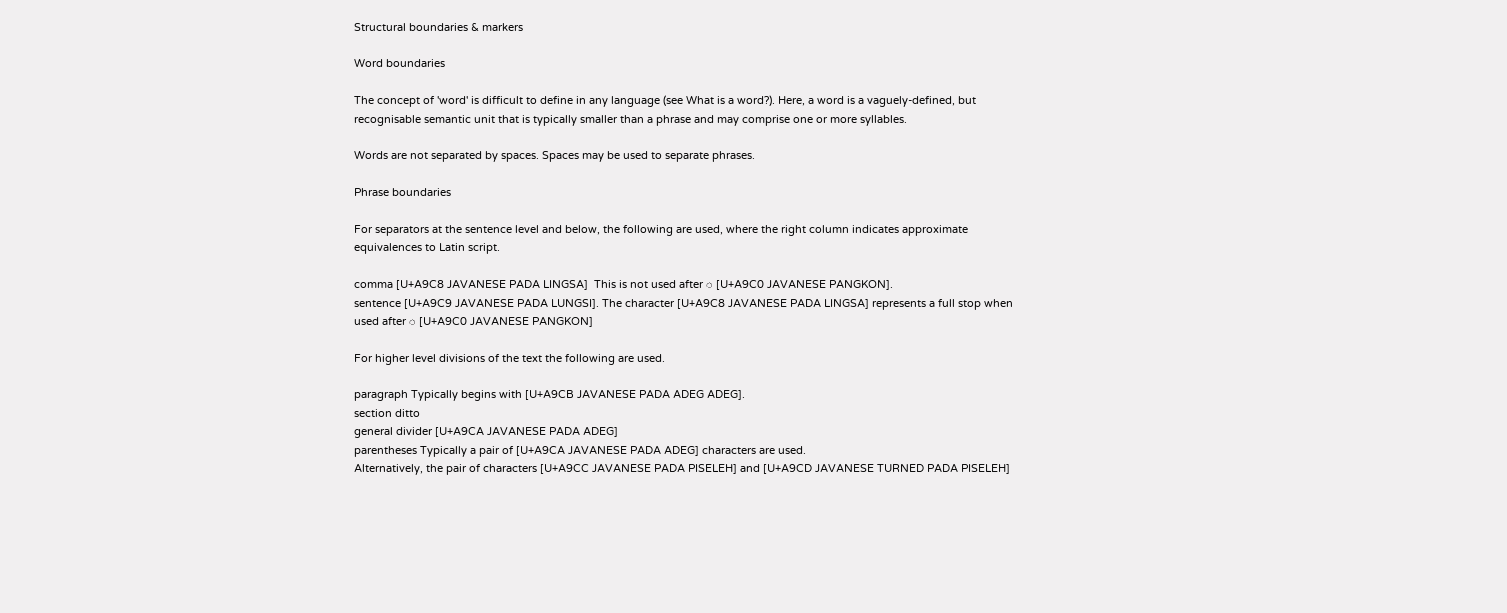Structural boundaries & markers

Word boundaries

The concept of 'word' is difficult to define in any language (see What is a word?). Here, a word is a vaguely-defined, but recognisable semantic unit that is typically smaller than a phrase and may comprise one or more syllables.

Words are not separated by spaces. Spaces may be used to separate phrases.

Phrase boundaries

For separators at the sentence level and below, the following are used, where the right column indicates approximate equivalences to Latin script.

comma [U+A9C8 JAVANESE PADA LINGSA]  This is not used after ◌ [U+A9C0 JAVANESE PANGKON].
sentence [U+A9C9 JAVANESE PADA LUNGSI]. The character [U+A9C8 JAVANESE PADA LINGSA] represents a full stop when used after ◌ [U+A9C0 JAVANESE PANGKON]

For higher level divisions of the text the following are used.

paragraph Typically begins with [U+A9CB JAVANESE PADA ADEG ADEG].
section ditto
general divider [U+A9CA JAVANESE PADA ADEG]
parentheses Typically a pair of [U+A9CA JAVANESE PADA ADEG] characters are used.
Alternatively, the pair of characters [U+A9CC JAVANESE PADA PISELEH] and [U+A9CD JAVANESE TURNED PADA PISELEH]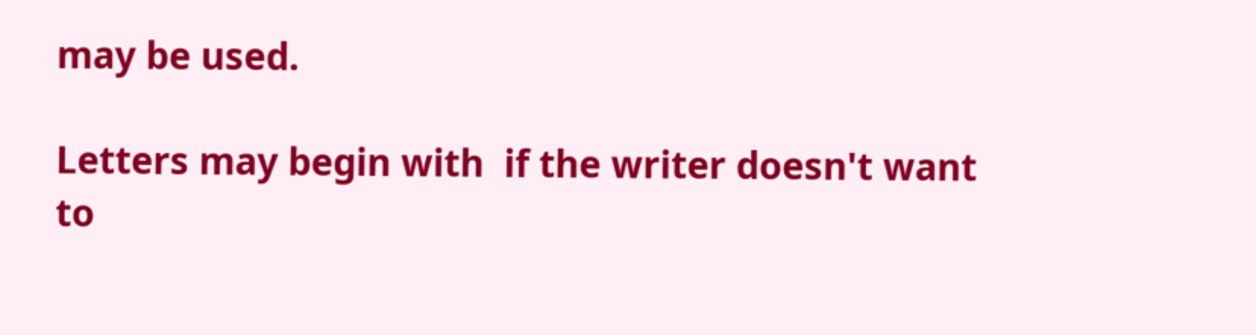may be used.

Letters may begin with  if the writer doesn't want to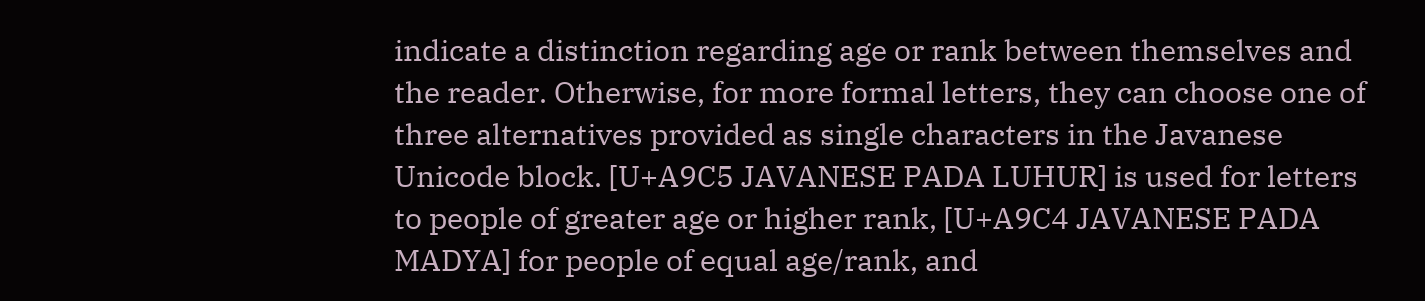indicate a distinction regarding age or rank between themselves and the reader. Otherwise, for more formal letters, they can choose one of three alternatives provided as single characters in the Javanese Unicode block. [U+A9C5 JAVANESE PADA LUHUR] is used for letters to people of greater age or higher rank, [U+A9C4 JAVANESE PADA MADYA] for people of equal age/rank, and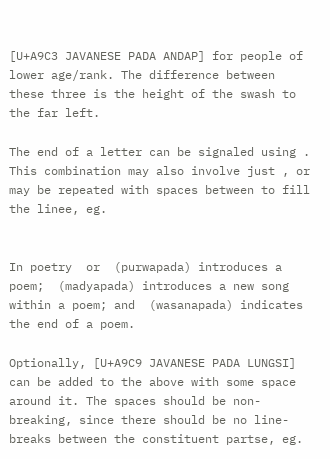[U+A9C3 JAVANESE PADA ANDAP] for people of lower age/rank. The difference between these three is the height of the swash to the far left.

The end of a letter can be signaled using . This combination may also involve just , or may be repeated with spaces between to fill the linee, eg.


In poetry  or  (purwapada) introduces a poem;  (madyapada) introduces a new song within a poem; and  (wasanapada) indicates the end of a poem.

Optionally, [U+A9C9 JAVANESE PADA LUNGSI] can be added to the above with some space around it. The spaces should be non-breaking, since there should be no line-breaks between the constituent partse, eg.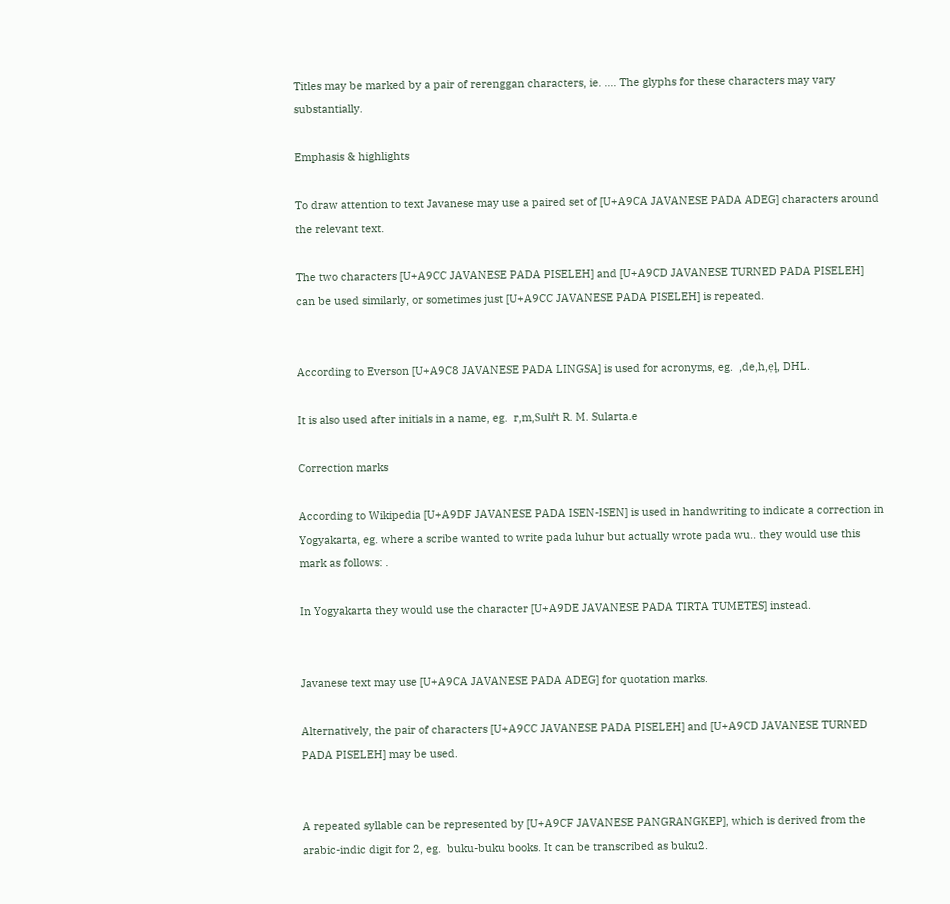Titles may be marked by a pair of rerenggan characters, ie. .... The glyphs for these characters may vary substantially.

Emphasis & highlights

To draw attention to text Javanese may use a paired set of [U+A9CA JAVANESE PADA ADEG] characters around the relevant text.

The two characters [U+A9CC JAVANESE PADA PISELEH] and [U+A9CD JAVANESE TURNED PADA PISELEH] can be used similarly, or sometimes just [U+A9CC JAVANESE PADA PISELEH] is repeated.


According to Everson [U+A9C8 JAVANESE PADA LINGSA] is used for acronyms, eg.  ,de,h,ẹl͓, DHL.

It is also used after initials in a name, eg.  r,m,Sulr̽t R. M. Sularta.e

Correction marks

According to Wikipedia [U+A9DF JAVANESE PADA ISEN-ISEN] is used in handwriting to indicate a correction in Yogyakarta, eg. where a scribe wanted to write pada luhur but actually wrote pada wu.. they would use this mark as follows: .

In Yogyakarta they would use the character [U+A9DE JAVANESE PADA TIRTA TUMETES] instead.


Javanese text may use [U+A9CA JAVANESE PADA ADEG] for quotation marks.

Alternatively, the pair of characters [U+A9CC JAVANESE PADA PISELEH] and [U+A9CD JAVANESE TURNED PADA PISELEH] may be used.


A repeated syllable can be represented by [U+A9CF JAVANESE PANGRANGKEP], which is derived from the arabic-indic digit for 2, eg.  buku-buku books. It can be transcribed as buku2.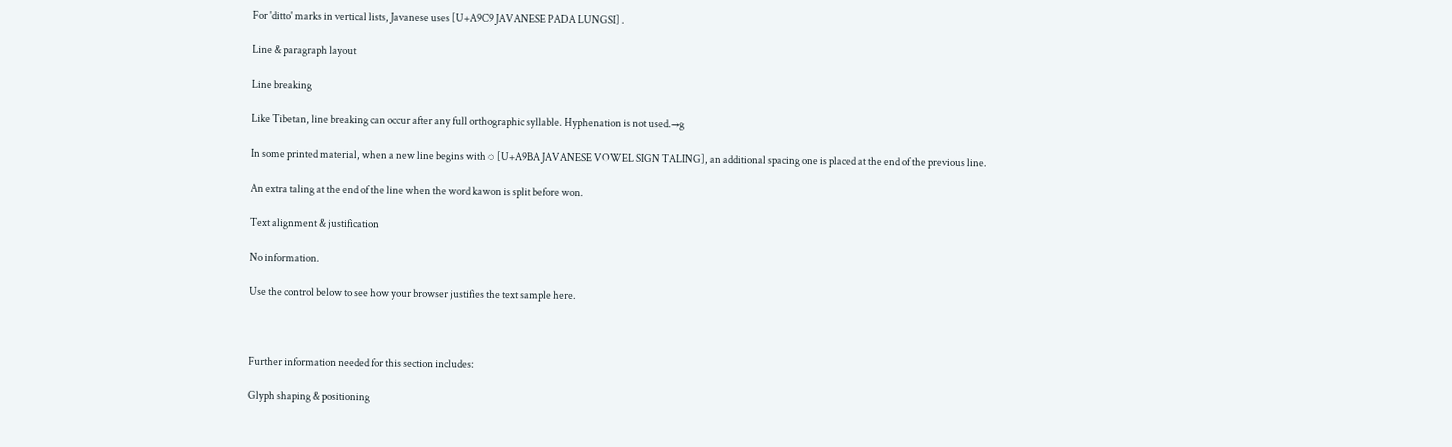For 'ditto' marks in vertical lists, Javanese uses [U+A9C9 JAVANESE PADA LUNGSI] .

Line & paragraph layout

Line breaking

Like Tibetan, line breaking can occur after any full orthographic syllable. Hyphenation is not used.→g

In some printed material, when a new line begins with ◌ [U+A9BA JAVANESE VOWEL SIGN TALING], an additional spacing one is placed at the end of the previous line.

An extra taling at the end of the line when the word kawon is split before won.

Text alignment & justification

No information.

Use the control below to see how your browser justifies the text sample here.



Further information needed for this section includes:

Glyph shaping & positioning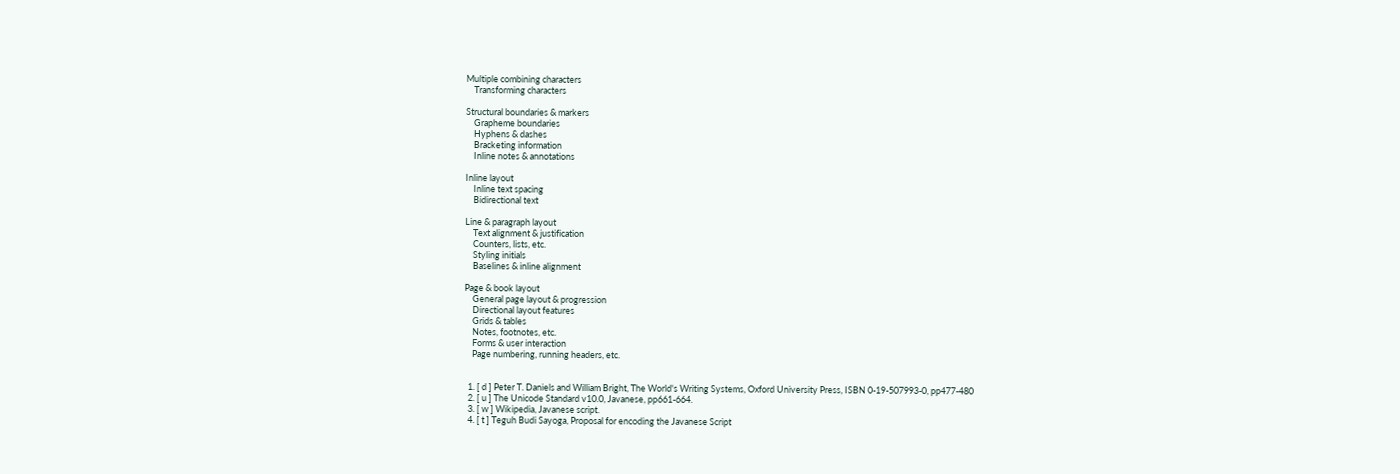Multiple combining characters
    Transforming characters

Structural boundaries & markers
    Grapheme boundaries
    Hyphens & dashes
    Bracketing information
    Inline notes & annotations

Inline layout
    Inline text spacing
    Bidirectional text

Line & paragraph layout
    Text alignment & justification
    Counters, lists, etc.
    Styling initials
    Baselines & inline alignment

Page & book layout
    General page layout & progression
    Directional layout features
    Grids & tables
    Notes, footnotes, etc.
    Forms & user interaction
    Page numbering, running headers, etc.


  1. [ d ] Peter T. Daniels and William Bright, The World's Writing Systems, Oxford University Press, ISBN 0-19-507993-0, pp477-480
  2. [ u ] The Unicode Standard v10.0, Javanese, pp661-664.
  3. [ w ] Wikipedia, Javanese script.
  4. [ t ] Teguh Budi Sayoga, Proposal for encoding the Javanese Script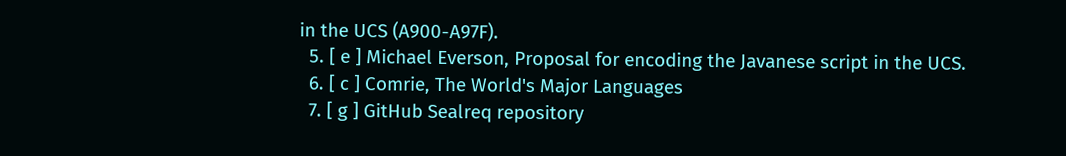in the UCS (A900-A97F).
  5. [ e ] Michael Everson, Proposal for encoding the Javanese script in the UCS.
  6. [ c ] Comrie, The World's Major Languages
  7. [ g ] GitHub Sealreq repository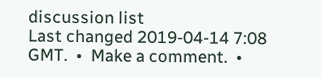discussion list
Last changed 2019-04-14 7:08 GMT.  •  Make a comment.  •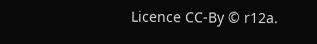Licence CC-By © r12a.